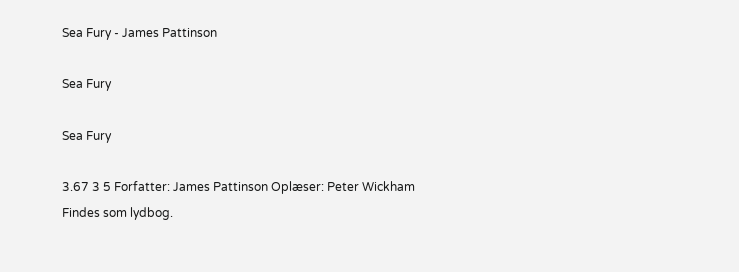Sea Fury - James Pattinson

Sea Fury

Sea Fury

3.67 3 5 Forfatter: James Pattinson Oplæser: Peter Wickham
Findes som lydbog.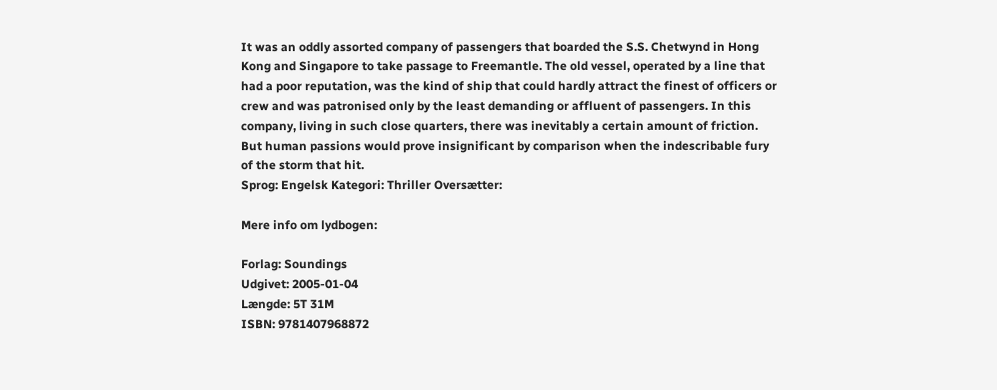It was an oddly assorted company of passengers that boarded the S.S. Chetwynd in Hong Kong and Singapore to take passage to Freemantle. The old vessel, operated by a line that had a poor reputation, was the kind of ship that could hardly attract the finest of officers or crew and was patronised only by the least demanding or affluent of passengers. In this company, living in such close quarters, there was inevitably a certain amount of friction. But human passions would prove insignificant by comparison when the indescribable fury of the storm that hit.
Sprog: Engelsk Kategori: Thriller Oversætter:

Mere info om lydbogen:

Forlag: Soundings
Udgivet: 2005-01-04
Længde: 5T 31M
ISBN: 9781407968872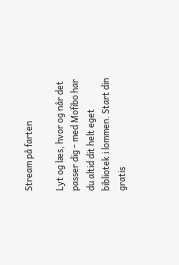Stream på farten

Lyt og læs, hvor og når det passer dig - med Mofibo har du altid dit helt eget bibliotek i lommen. Start din gratis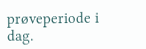prøveperiode i dag.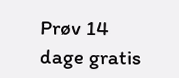Prøv 14 dage gratis